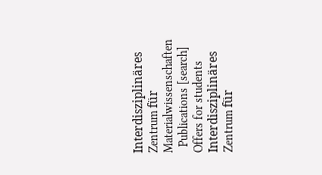Interdisziplinäres Zentrum für Materialwissenschaften
  Publications [search]
Offers for students
Interdisziplinäres Zentrum für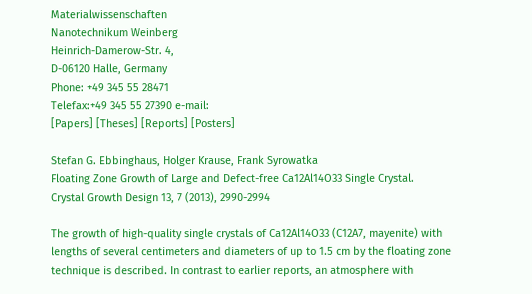Materialwissenschaften
Nanotechnikum Weinberg
Heinrich-Damerow-Str. 4,
D-06120 Halle, Germany
Phone: +49 345 55 28471
Telefax:+49 345 55 27390 e-mail:
[Papers] [Theses] [Reports] [Posters]

Stefan G. Ebbinghaus, Holger Krause, Frank Syrowatka
Floating Zone Growth of Large and Defect-free Ca12Al14O33 Single Crystal.
Crystal Growth Design 13, 7 (2013), 2990-2994

The growth of high-quality single crystals of Ca12Al14O33 (C12A7, mayenite) with lengths of several centimeters and diameters of up to 1.5 cm by the floating zone technique is described. In contrast to earlier reports, an atmosphere with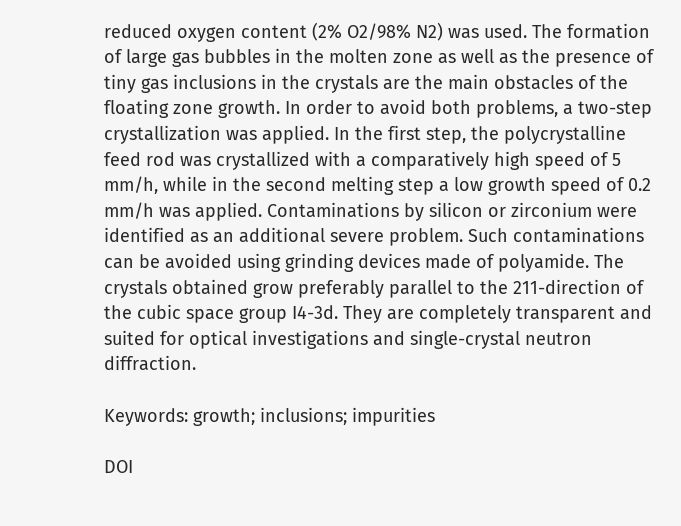reduced oxygen content (2% O2/98% N2) was used. The formation of large gas bubbles in the molten zone as well as the presence of tiny gas inclusions in the crystals are the main obstacles of the floating zone growth. In order to avoid both problems, a two-step crystallization was applied. In the first step, the polycrystalline feed rod was crystallized with a comparatively high speed of 5 mm/h, while in the second melting step a low growth speed of 0.2 mm/h was applied. Contaminations by silicon or zirconium were identified as an additional severe problem. Such contaminations can be avoided using grinding devices made of polyamide. The crystals obtained grow preferably parallel to the 211-direction of the cubic space group I4-3d. They are completely transparent and suited for optical investigations and single-crystal neutron diffraction.

Keywords: growth; inclusions; impurities

DOI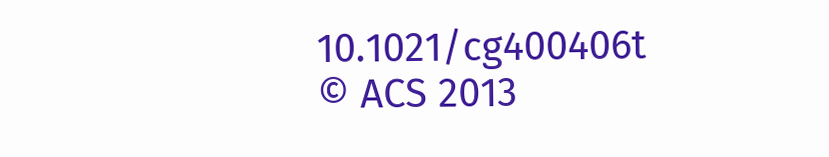10.1021/cg400406t
© ACS 2013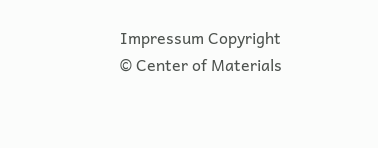Impressum Copyright © Center of Materials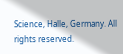Science, Halle, Germany. All rights reserved.